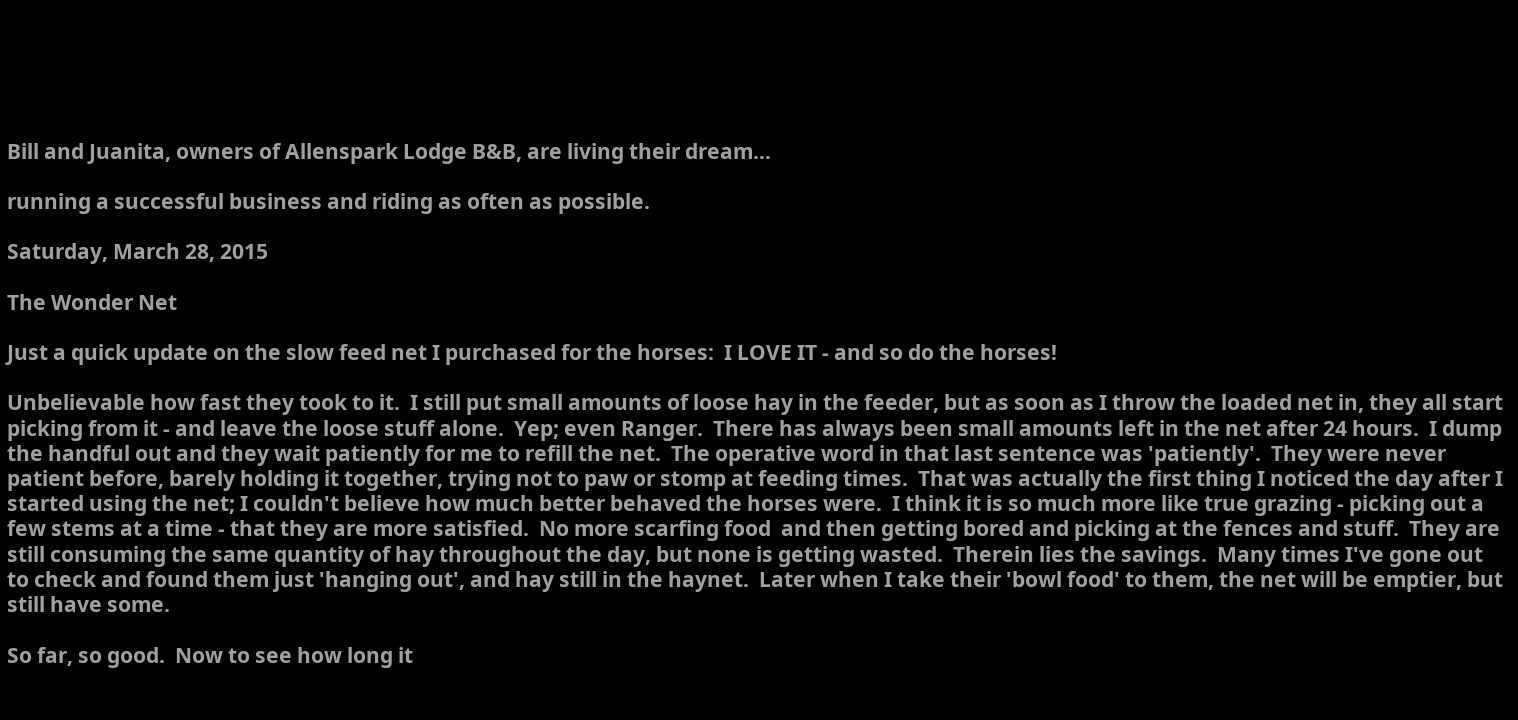Bill and Juanita, owners of Allenspark Lodge B&B, are living their dream...

running a successful business and riding as often as possible.

Saturday, March 28, 2015

The Wonder Net

Just a quick update on the slow feed net I purchased for the horses:  I LOVE IT - and so do the horses!

Unbelievable how fast they took to it.  I still put small amounts of loose hay in the feeder, but as soon as I throw the loaded net in, they all start picking from it - and leave the loose stuff alone.  Yep; even Ranger.  There has always been small amounts left in the net after 24 hours.  I dump the handful out and they wait patiently for me to refill the net.  The operative word in that last sentence was 'patiently'.  They were never patient before, barely holding it together, trying not to paw or stomp at feeding times.  That was actually the first thing I noticed the day after I started using the net; I couldn't believe how much better behaved the horses were.  I think it is so much more like true grazing - picking out a few stems at a time - that they are more satisfied.  No more scarfing food  and then getting bored and picking at the fences and stuff.  They are still consuming the same quantity of hay throughout the day, but none is getting wasted.  Therein lies the savings.  Many times I've gone out to check and found them just 'hanging out', and hay still in the haynet.  Later when I take their 'bowl food' to them, the net will be emptier, but still have some.

So far, so good.  Now to see how long it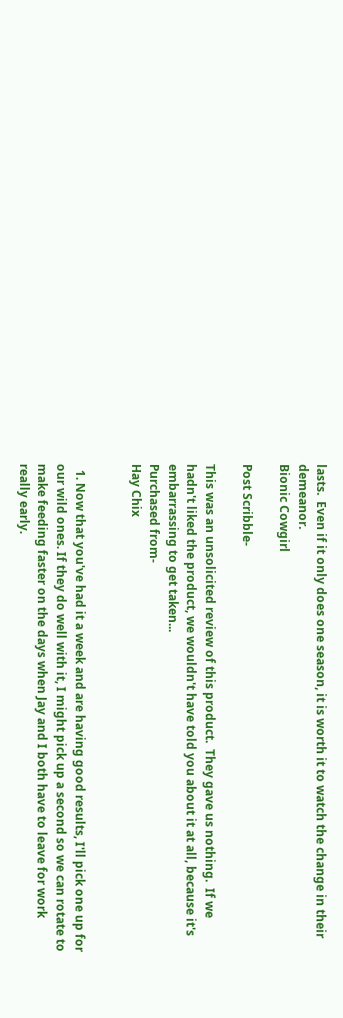lasts.  Even if it only does one season, it is worth it to watch the change in their demeanor.
Bionic Cowgirl

Post Scribble-

This was an unsolicited review of this product.  They gave us nothing.  If we hadn't liked the product, we wouldn't have told you about it at all, because it's embarrassing to get taken...
Purchased from-
Hay Chix


  1. Now that you've had it a week and are having good results, I'll pick one up for our wild ones. If they do well with it, I might pick up a second so we can rotate to make feeding faster on the days when Jay and I both have to leave for work really early.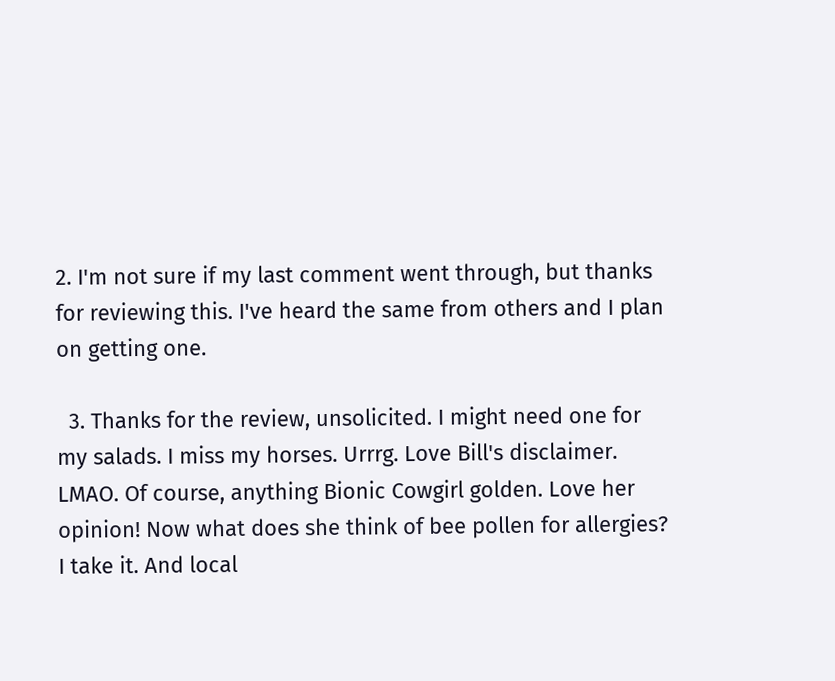2. I'm not sure if my last comment went through, but thanks for reviewing this. I've heard the same from others and I plan on getting one.

  3. Thanks for the review, unsolicited. I might need one for my salads. I miss my horses. Urrrg. Love Bill's disclaimer. LMAO. Of course, anything Bionic Cowgirl golden. Love her opinion! Now what does she think of bee pollen for allergies? I take it. And local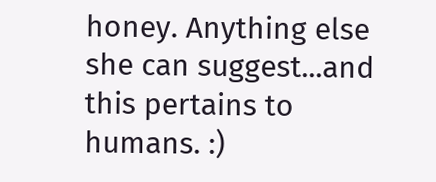honey. Anything else she can suggest...and this pertains to humans. :)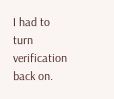I had to turn verification back on.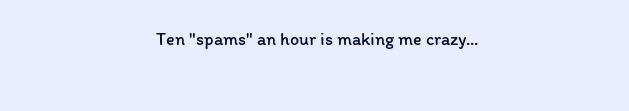Ten "spams" an hour is making me crazy...